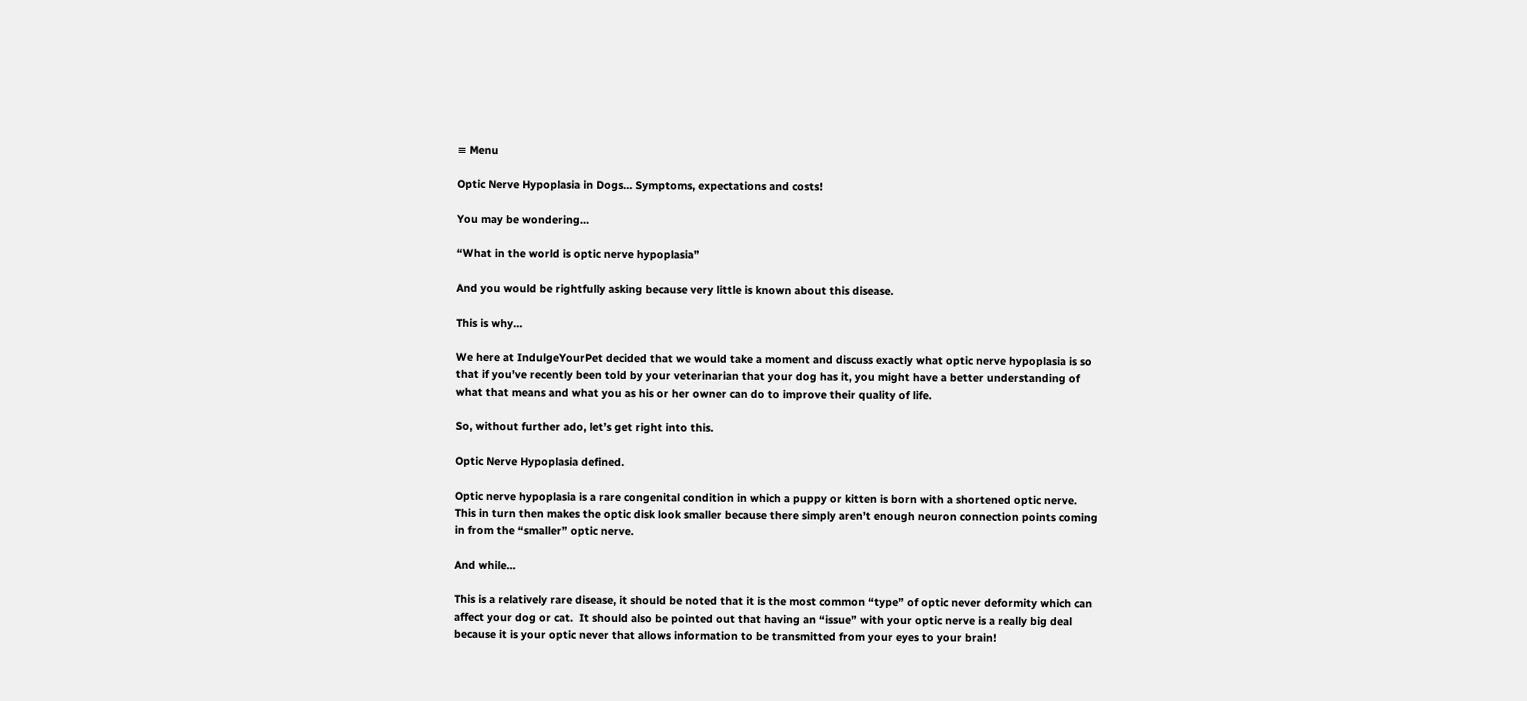≡ Menu

Optic Nerve Hypoplasia in Dogs… Symptoms, expectations and costs!

You may be wondering…

“What in the world is optic nerve hypoplasia”

And you would be rightfully asking because very little is known about this disease.

This is why…

We here at IndulgeYourPet decided that we would take a moment and discuss exactly what optic nerve hypoplasia is so that if you’ve recently been told by your veterinarian that your dog has it, you might have a better understanding of what that means and what you as his or her owner can do to improve their quality of life.

So, without further ado, let’s get right into this.

Optic Nerve Hypoplasia defined.

Optic nerve hypoplasia is a rare congenital condition in which a puppy or kitten is born with a shortened optic nerve.  This in turn then makes the optic disk look smaller because there simply aren’t enough neuron connection points coming in from the “smaller” optic nerve.

And while…

This is a relatively rare disease, it should be noted that it is the most common “type” of optic never deformity which can affect your dog or cat.  It should also be pointed out that having an “issue” with your optic nerve is a really big deal because it is your optic never that allows information to be transmitted from your eyes to your brain!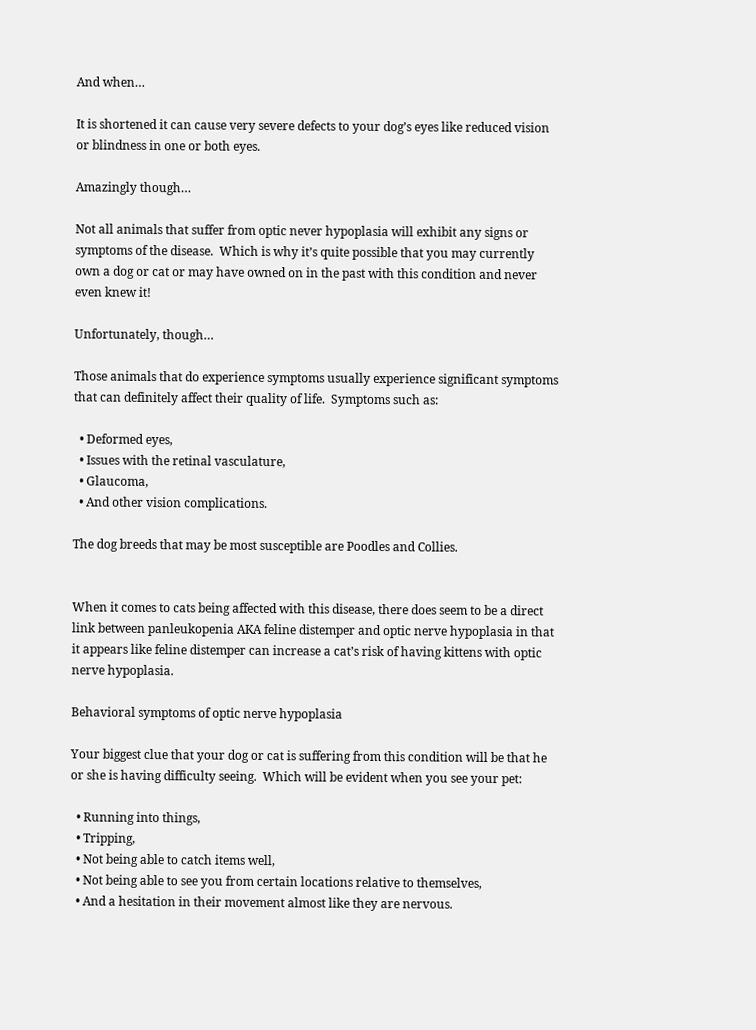And when…

It is shortened it can cause very severe defects to your dog’s eyes like reduced vision or blindness in one or both eyes.

Amazingly though…

Not all animals that suffer from optic never hypoplasia will exhibit any signs or symptoms of the disease.  Which is why it’s quite possible that you may currently own a dog or cat or may have owned on in the past with this condition and never even knew it!

Unfortunately, though…

Those animals that do experience symptoms usually experience significant symptoms that can definitely affect their quality of life.  Symptoms such as:

  • Deformed eyes,
  • Issues with the retinal vasculature,
  • Glaucoma,
  • And other vision complications.

The dog breeds that may be most susceptible are Poodles and Collies.


When it comes to cats being affected with this disease, there does seem to be a direct link between panleukopenia AKA feline distemper and optic nerve hypoplasia in that it appears like feline distemper can increase a cat’s risk of having kittens with optic nerve hypoplasia.

Behavioral symptoms of optic nerve hypoplasia

Your biggest clue that your dog or cat is suffering from this condition will be that he or she is having difficulty seeing.  Which will be evident when you see your pet:

  • Running into things,
  • Tripping,
  • Not being able to catch items well,
  • Not being able to see you from certain locations relative to themselves,
  • And a hesitation in their movement almost like they are nervous.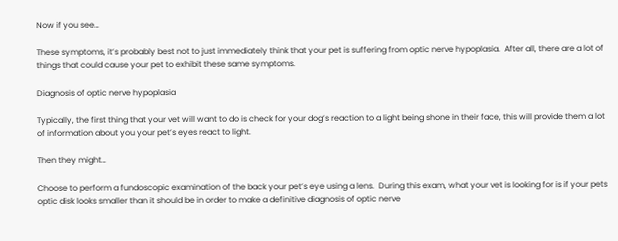Now if you see…

These symptoms, it’s probably best not to just immediately think that your pet is suffering from optic nerve hypoplasia.  After all, there are a lot of things that could cause your pet to exhibit these same symptoms.

Diagnosis of optic nerve hypoplasia

Typically, the first thing that your vet will want to do is check for your dog’s reaction to a light being shone in their face, this will provide them a lot of information about you your pet’s eyes react to light.

Then they might…

Choose to perform a fundoscopic examination of the back your pet’s eye using a lens.  During this exam, what your vet is looking for is if your pets optic disk looks smaller than it should be in order to make a definitive diagnosis of optic nerve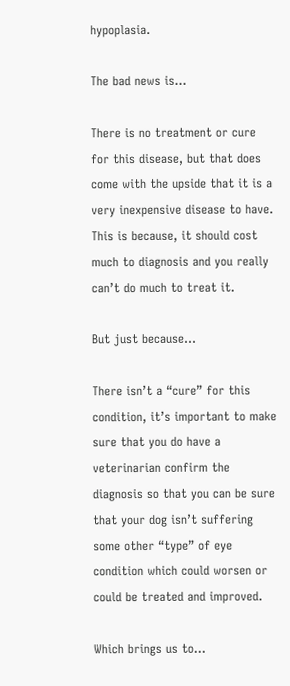hypoplasia.

The bad news is…

There is no treatment or cure for this disease, but that does come with the upside that it is a very inexpensive disease to have.  This is because, it should cost much to diagnosis and you really can’t do much to treat it.

But just because…

There isn’t a “cure” for this condition, it’s important to make sure that you do have a veterinarian confirm the diagnosis so that you can be sure that your dog isn’t suffering some other “type” of eye condition which could worsen or could be treated and improved.

Which brings us to…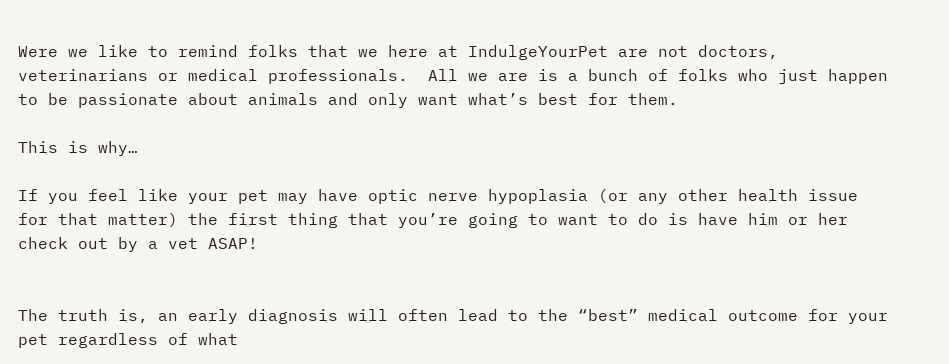Were we like to remind folks that we here at IndulgeYourPet are not doctors, veterinarians or medical professionals.  All we are is a bunch of folks who just happen to be passionate about animals and only want what’s best for them.

This is why…

If you feel like your pet may have optic nerve hypoplasia (or any other health issue for that matter) the first thing that you’re going to want to do is have him or her check out by a vet ASAP!


The truth is, an early diagnosis will often lead to the “best” medical outcome for your pet regardless of what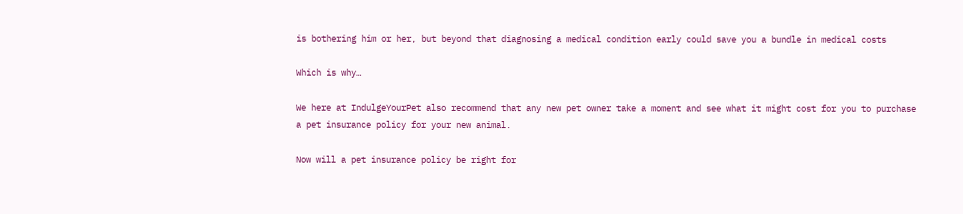is bothering him or her, but beyond that diagnosing a medical condition early could save you a bundle in medical costs

Which is why…

We here at IndulgeYourPet also recommend that any new pet owner take a moment and see what it might cost for you to purchase a pet insurance policy for your new animal.

Now will a pet insurance policy be right for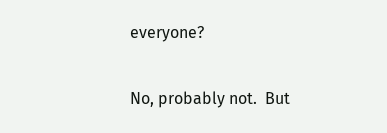everyone?

No, probably not.  But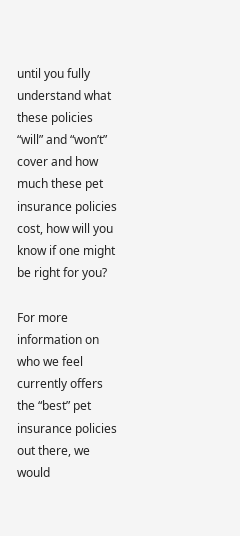until you fully understand what these policies “will” and “won’t” cover and how much these pet insurance policies cost, how will you know if one might be right for you?

For more information on who we feel currently offers the “best” pet insurance policies out there, we would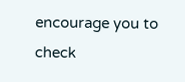encourage you to check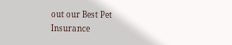out our Best Pet Insurance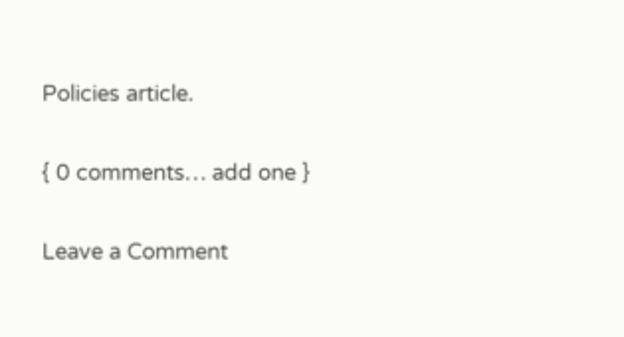Policies article.

{ 0 comments… add one }

Leave a Comment